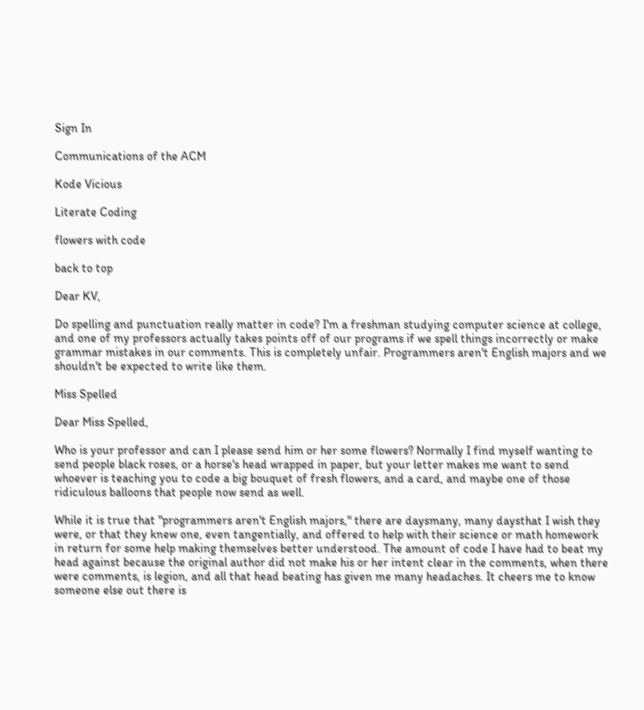Sign In

Communications of the ACM

Kode Vicious

Literate Coding

flowers with code

back to top

Dear KV,

Do spelling and punctuation really matter in code? I'm a freshman studying computer science at college, and one of my professors actually takes points off of our programs if we spell things incorrectly or make grammar mistakes in our comments. This is completely unfair. Programmers aren't English majors and we shouldn't be expected to write like them.

Miss Spelled

Dear Miss Spelled,

Who is your professor and can I please send him or her some flowers? Normally I find myself wanting to send people black roses, or a horse's head wrapped in paper, but your letter makes me want to send whoever is teaching you to code a big bouquet of fresh flowers, and a card, and maybe one of those ridiculous balloons that people now send as well.

While it is true that "programmers aren't English majors," there are daysmany, many daysthat I wish they were, or that they knew one, even tangentially, and offered to help with their science or math homework in return for some help making themselves better understood. The amount of code I have had to beat my head against because the original author did not make his or her intent clear in the comments, when there were comments, is legion, and all that head beating has given me many headaches. It cheers me to know someone else out there is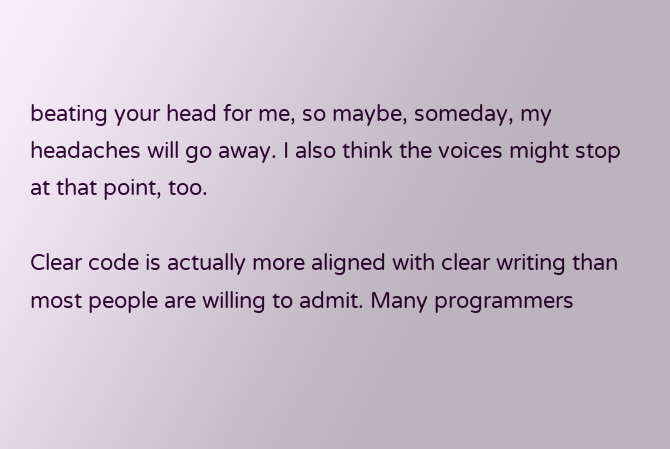beating your head for me, so maybe, someday, my headaches will go away. I also think the voices might stop at that point, too.

Clear code is actually more aligned with clear writing than most people are willing to admit. Many programmers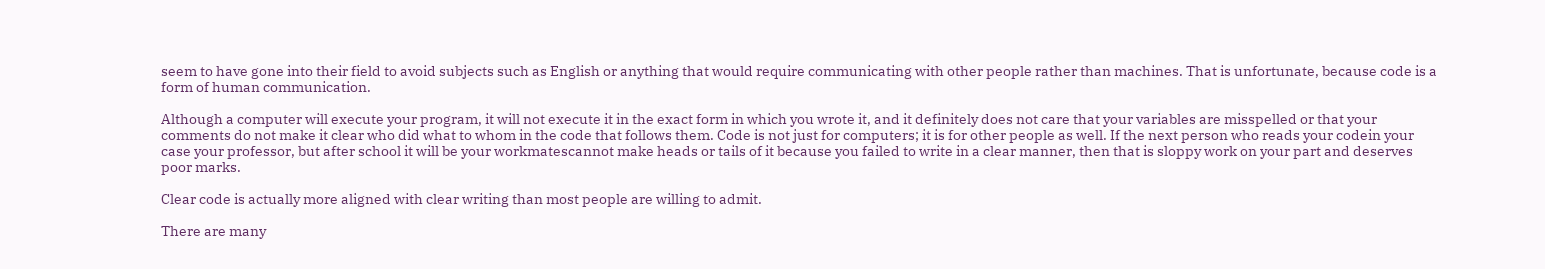seem to have gone into their field to avoid subjects such as English or anything that would require communicating with other people rather than machines. That is unfortunate, because code is a form of human communication.

Although a computer will execute your program, it will not execute it in the exact form in which you wrote it, and it definitely does not care that your variables are misspelled or that your comments do not make it clear who did what to whom in the code that follows them. Code is not just for computers; it is for other people as well. If the next person who reads your codein your case your professor, but after school it will be your workmatescannot make heads or tails of it because you failed to write in a clear manner, then that is sloppy work on your part and deserves poor marks.

Clear code is actually more aligned with clear writing than most people are willing to admit.

There are many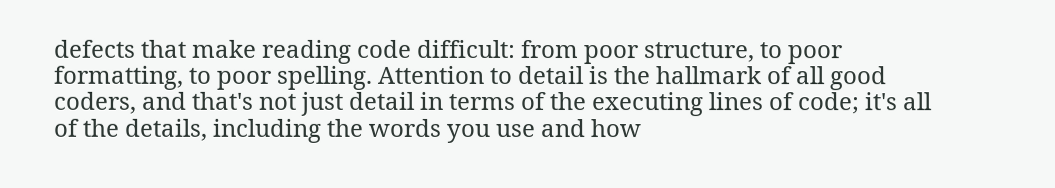defects that make reading code difficult: from poor structure, to poor formatting, to poor spelling. Attention to detail is the hallmark of all good coders, and that's not just detail in terms of the executing lines of code; it's all of the details, including the words you use and how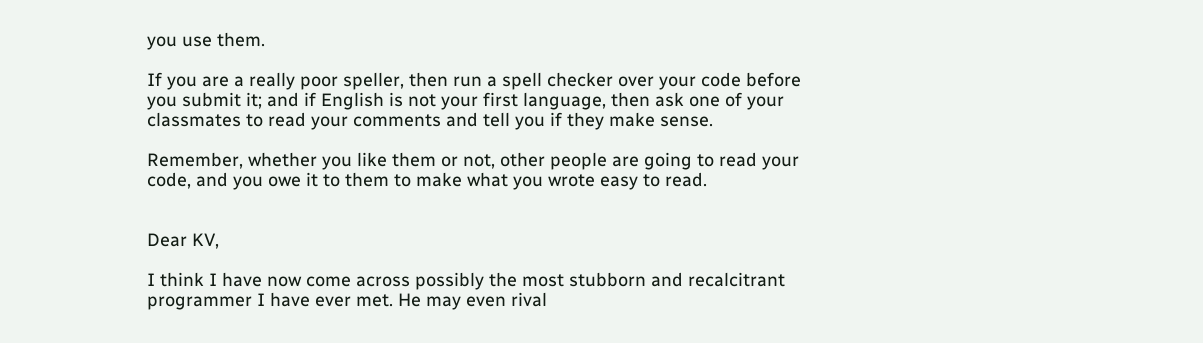you use them.

If you are a really poor speller, then run a spell checker over your code before you submit it; and if English is not your first language, then ask one of your classmates to read your comments and tell you if they make sense.

Remember, whether you like them or not, other people are going to read your code, and you owe it to them to make what you wrote easy to read.


Dear KV,

I think I have now come across possibly the most stubborn and recalcitrant programmer I have ever met. He may even rival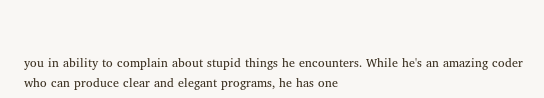you in ability to complain about stupid things he encounters. While he's an amazing coder who can produce clear and elegant programs, he has one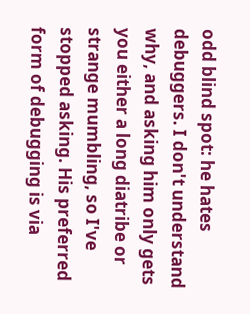odd blind spot: he hates debuggers. I don't understand why, and asking him only gets you either a long diatribe or strange mumbling, so I've stopped asking. His preferred form of debugging is via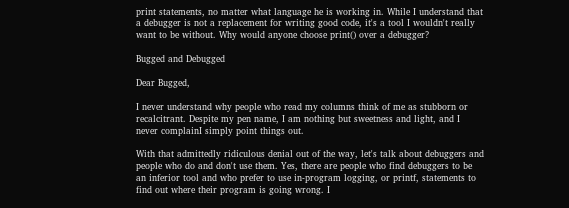print statements, no matter what language he is working in. While I understand that a debugger is not a replacement for writing good code, it's a tool I wouldn't really want to be without. Why would anyone choose print() over a debugger?

Bugged and Debugged

Dear Bugged,

I never understand why people who read my columns think of me as stubborn or recalcitrant. Despite my pen name, I am nothing but sweetness and light, and I never complainI simply point things out.

With that admittedly ridiculous denial out of the way, let's talk about debuggers and people who do and don't use them. Yes, there are people who find debuggers to be an inferior tool and who prefer to use in-program logging, or printf, statements to find out where their program is going wrong. I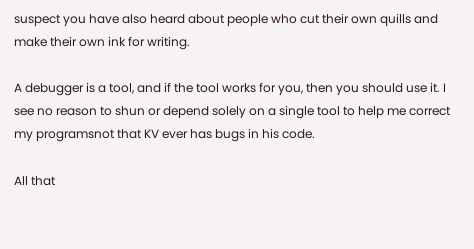suspect you have also heard about people who cut their own quills and make their own ink for writing.

A debugger is a tool, and if the tool works for you, then you should use it. I see no reason to shun or depend solely on a single tool to help me correct my programsnot that KV ever has bugs in his code.

All that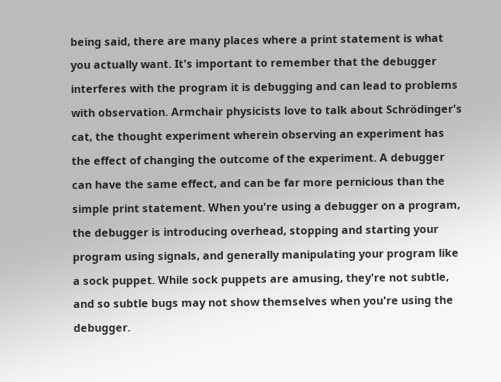being said, there are many places where a print statement is what you actually want. It's important to remember that the debugger interferes with the program it is debugging and can lead to problems with observation. Armchair physicists love to talk about Schrödinger's cat, the thought experiment wherein observing an experiment has the effect of changing the outcome of the experiment. A debugger can have the same effect, and can be far more pernicious than the simple print statement. When you're using a debugger on a program, the debugger is introducing overhead, stopping and starting your program using signals, and generally manipulating your program like a sock puppet. While sock puppets are amusing, they're not subtle, and so subtle bugs may not show themselves when you're using the debugger.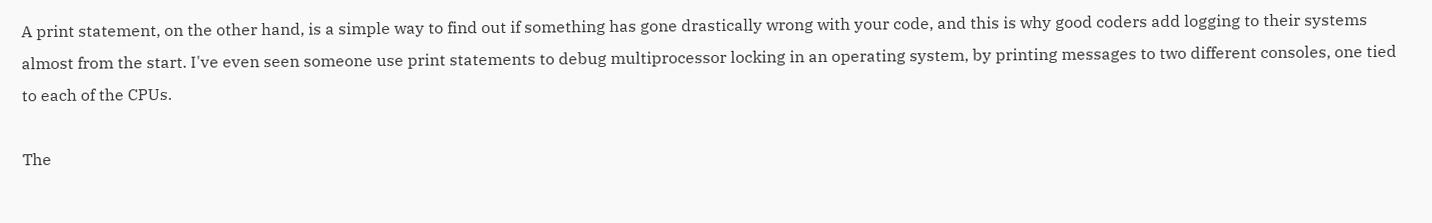A print statement, on the other hand, is a simple way to find out if something has gone drastically wrong with your code, and this is why good coders add logging to their systems almost from the start. I've even seen someone use print statements to debug multiprocessor locking in an operating system, by printing messages to two different consoles, one tied to each of the CPUs.

The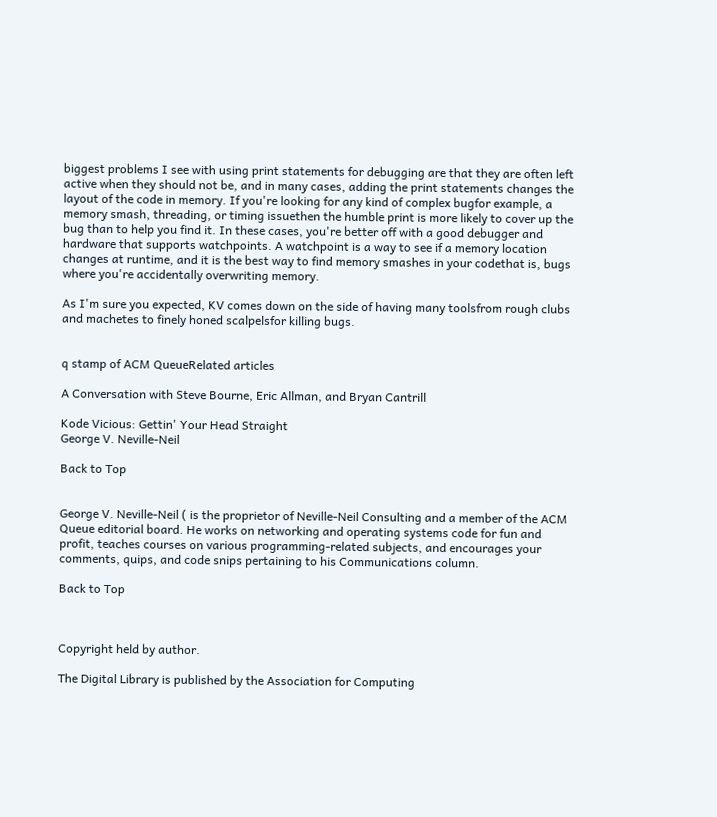biggest problems I see with using print statements for debugging are that they are often left active when they should not be, and in many cases, adding the print statements changes the layout of the code in memory. If you're looking for any kind of complex bugfor example, a memory smash, threading, or timing issuethen the humble print is more likely to cover up the bug than to help you find it. In these cases, you're better off with a good debugger and hardware that supports watchpoints. A watchpoint is a way to see if a memory location changes at runtime, and it is the best way to find memory smashes in your codethat is, bugs where you're accidentally overwriting memory.

As I'm sure you expected, KV comes down on the side of having many toolsfrom rough clubs and machetes to finely honed scalpelsfor killing bugs.


q stamp of ACM QueueRelated articles

A Conversation with Steve Bourne, Eric Allman, and Bryan Cantrill

Kode Vicious: Gettin' Your Head Straight
George V. Neville-Neil

Back to Top


George V. Neville-Neil ( is the proprietor of Neville-Neil Consulting and a member of the ACM Queue editorial board. He works on networking and operating systems code for fun and profit, teaches courses on various programming-related subjects, and encourages your comments, quips, and code snips pertaining to his Communications column.

Back to Top



Copyright held by author.

The Digital Library is published by the Association for Computing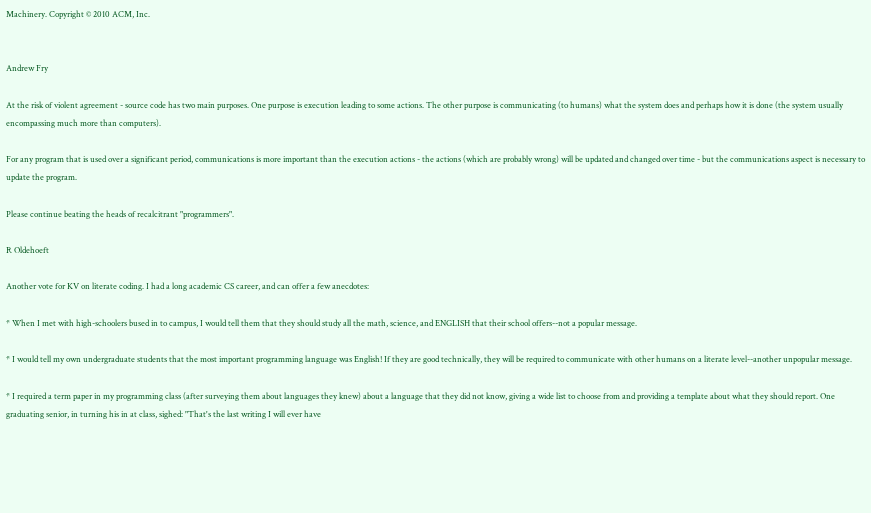Machinery. Copyright © 2010 ACM, Inc.


Andrew Fry

At the risk of violent agreement - source code has two main purposes. One purpose is execution leading to some actions. The other purpose is communicating (to humans) what the system does and perhaps how it is done (the system usually encompassing much more than computers).

For any program that is used over a significant period, communications is more important than the execution actions - the actions (which are probably wrong) will be updated and changed over time - but the communications aspect is necessary to update the program.

Please continue beating the heads of recalcitrant "programmers".

R Oldehoeft

Another vote for KV on literate coding. I had a long academic CS career, and can offer a few anecdotes:

* When I met with high-schoolers bused in to campus, I would tell them that they should study all the math, science, and ENGLISH that their school offers--not a popular message.

* I would tell my own undergraduate students that the most important programming language was English! If they are good technically, they will be required to communicate with other humans on a literate level--another unpopular message.

* I required a term paper in my programming class (after surveying them about languages they knew) about a language that they did not know, giving a wide list to choose from and providing a template about what they should report. One graduating senior, in turning his in at class, sighed: "That's the last writing I will ever have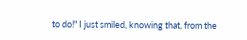to do!" I just smiled, knowing that, from the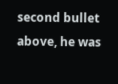second bullet above, he was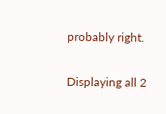probably right.

Displaying all 2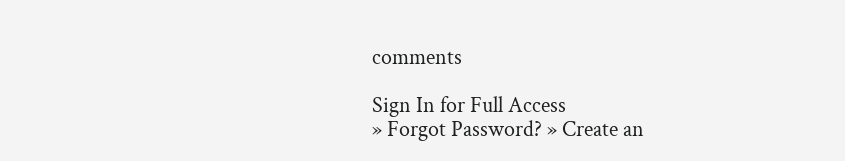comments

Sign In for Full Access
» Forgot Password? » Create an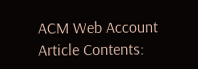ACM Web Account
Article Contents: